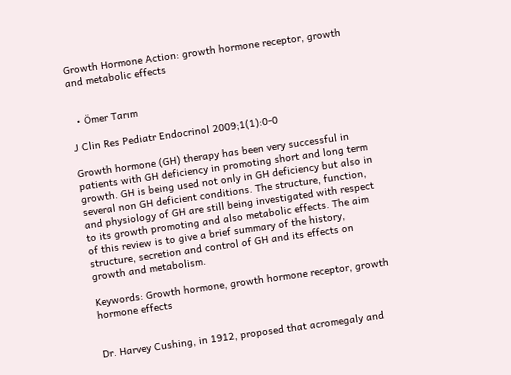Growth Hormone Action: growth hormone receptor, growth and metabolic effects


  • Ömer Tarım

J Clin Res Pediatr Endocrinol 2009;1(1):0-0

Growth hormone (GH) therapy has been very successful in patients with GH deficiency in promoting short and long term growth. GH is being used not only in GH deficiency but also in several non GH deficient conditions. The structure, function, and physiology of GH are still being investigated with respect to its growth promoting and also metabolic effects. The aim of this review is to give a brief summary of the history, structure, secretion and control of GH and its effects on growth and metabolism.

Keywords: Growth hormone, growth hormone receptor, growth hormone effects


Dr. Harvey Cushing, in 1912, proposed that acromegaly and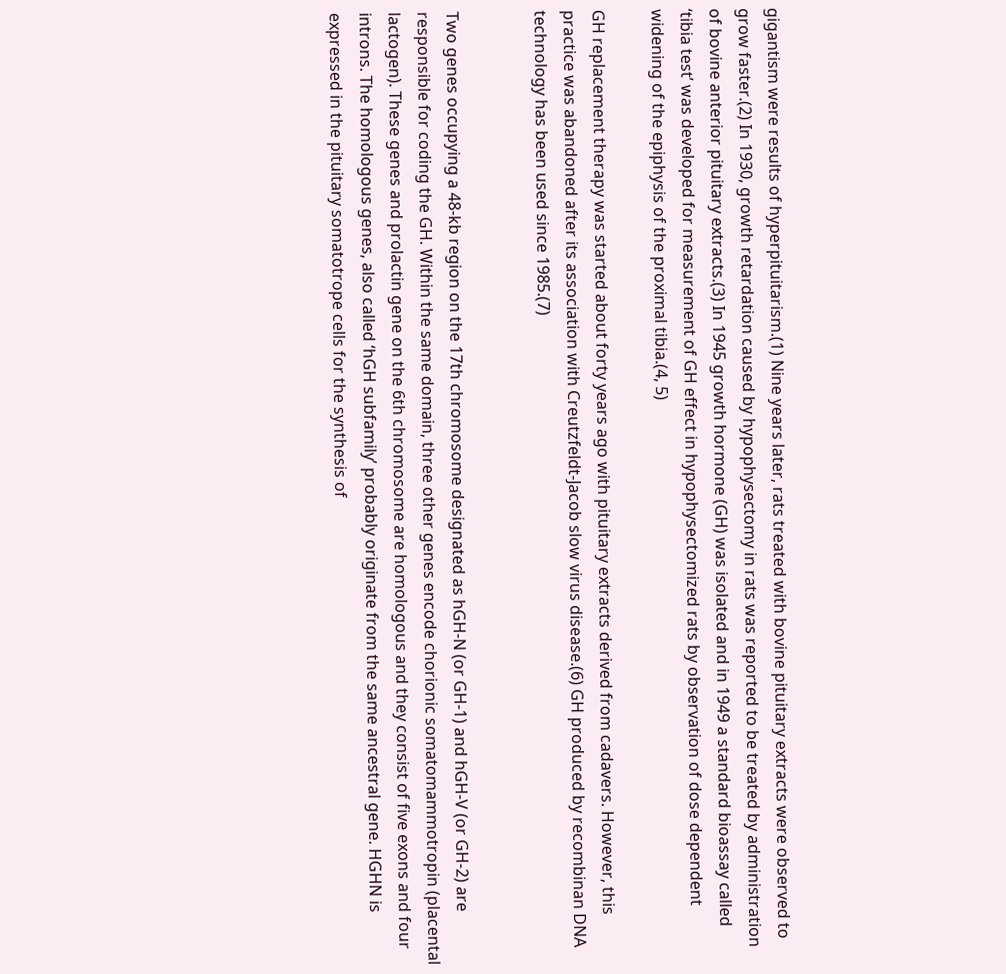gigantism were results of hyperpituitarism.(1) Nine years later, rats treated with bovine pituitary extracts were observed to grow faster.(2) In 1930, growth retardation caused by hypophysectomy in rats was reported to be treated by administration of bovine anterior pituitary extracts.(3) In 1945 growth hormone (GH) was isolated and in 1949 a standard bioassay called ‘tibia test’ was developed for measurement of GH effect in hypophysectomized rats by observation of dose dependent widening of the epiphysis of the proximal tibia.(4, 5)

GH replacement therapy was started about forty years ago with pituitary extracts derived from cadavers. However, this practice was abandoned after its association with Creutzfeldt-Jacob slow virus disease.(6) GH produced by recombinan DNA technology has been used since 1985.(7)


Two genes occupying a 48-kb region on the 17th chromosome designated as hGH-N (or GH-1) and hGH-V (or GH-2) are responsible for coding the GH. Within the same domain, three other genes encode chorionic somatomammotropin (placental lactogen). These genes and prolactin gene on the 6th chromosome are homologous and they consist of five exons and four introns. The homologous genes, also called ‘hGH subfamily’ probably originate from the same ancestral gene. HGHN is expressed in the pituitary somatotrope cells for the synthesis of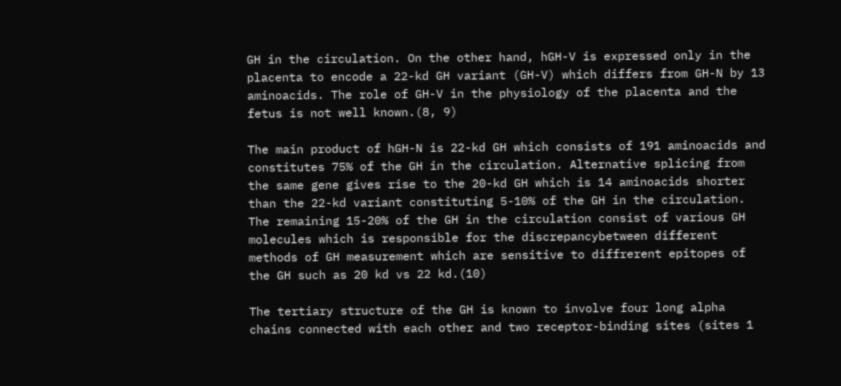GH in the circulation. On the other hand, hGH-V is expressed only in the placenta to encode a 22-kd GH variant (GH-V) which differs from GH-N by 13 aminoacids. The role of GH-V in the physiology of the placenta and the fetus is not well known.(8, 9)

The main product of hGH-N is 22-kd GH which consists of 191 aminoacids and constitutes 75% of the GH in the circulation. Alternative splicing from the same gene gives rise to the 20-kd GH which is 14 aminoacids shorter than the 22-kd variant constituting 5-10% of the GH in the circulation. The remaining 15-20% of the GH in the circulation consist of various GH molecules which is responsible for the discrepancybetween different methods of GH measurement which are sensitive to diffrerent epitopes of the GH such as 20 kd vs 22 kd.(10)

The tertiary structure of the GH is known to involve four long alpha chains connected with each other and two receptor-binding sites (sites 1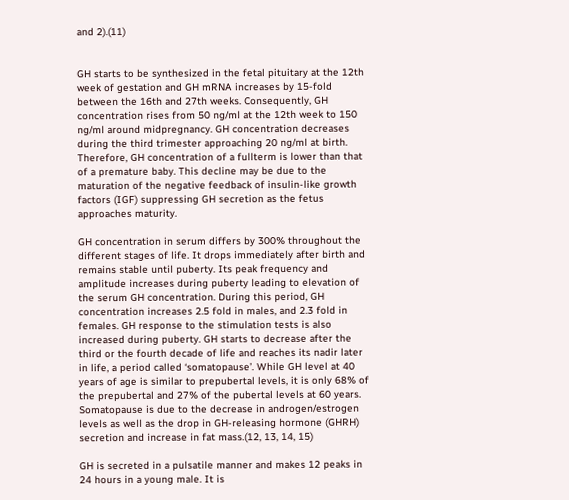and 2).(11)


GH starts to be synthesized in the fetal pituitary at the 12th week of gestation and GH mRNA increases by 15-fold between the 16th and 27th weeks. Consequently, GH concentration rises from 50 ng/ml at the 12th week to 150 ng/ml around midpregnancy. GH concentration decreases during the third trimester approaching 20 ng/ml at birth. Therefore, GH concentration of a fullterm is lower than that of a premature baby. This decline may be due to the maturation of the negative feedback of insulin-like growth factors (IGF) suppressing GH secretion as the fetus approaches maturity.

GH concentration in serum differs by 300% throughout the different stages of life. It drops immediately after birth and remains stable until puberty. Its peak frequency and amplitude increases during puberty leading to elevation of the serum GH concentration. During this period, GH concentration increases 2.5 fold in males, and 2.3 fold in females. GH response to the stimulation tests is also increased during puberty. GH starts to decrease after the third or the fourth decade of life and reaches its nadir later in life, a period called ‘somatopause’. While GH level at 40 years of age is similar to prepubertal levels, it is only 68% of the prepubertal and 27% of the pubertal levels at 60 years. Somatopause is due to the decrease in androgen/estrogen levels as well as the drop in GH-releasing hormone (GHRH) secretion and increase in fat mass.(12, 13, 14, 15)

GH is secreted in a pulsatile manner and makes 12 peaks in 24 hours in a young male. It is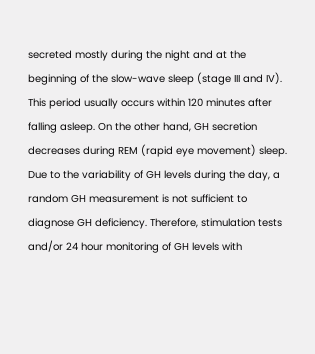secreted mostly during the night and at the beginning of the slow-wave sleep (stage III and IV). This period usually occurs within 120 minutes after falling asleep. On the other hand, GH secretion decreases during REM (rapid eye movement) sleep. Due to the variability of GH levels during the day, a random GH measurement is not sufficient to diagnose GH deficiency. Therefore, stimulation tests and/or 24 hour monitoring of GH levels with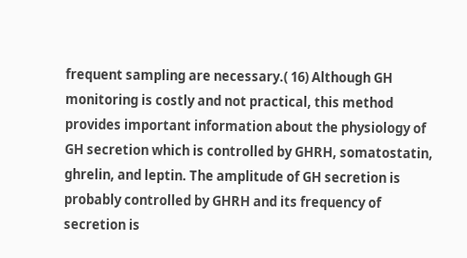frequent sampling are necessary.( 16) Although GH monitoring is costly and not practical, this method provides important information about the physiology of GH secretion which is controlled by GHRH, somatostatin, ghrelin, and leptin. The amplitude of GH secretion is probably controlled by GHRH and its frequency of secretion is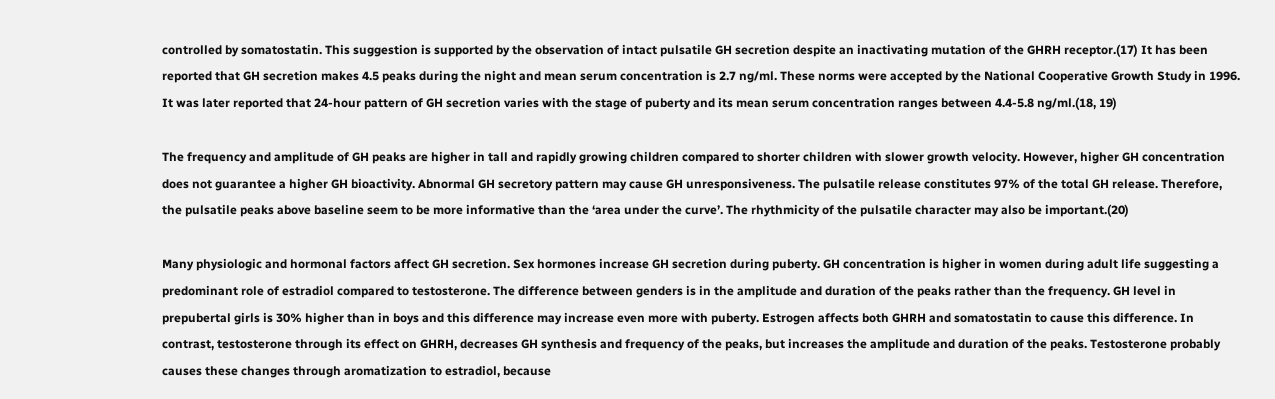controlled by somatostatin. This suggestion is supported by the observation of intact pulsatile GH secretion despite an inactivating mutation of the GHRH receptor.(17) It has been reported that GH secretion makes 4.5 peaks during the night and mean serum concentration is 2.7 ng/ml. These norms were accepted by the National Cooperative Growth Study in 1996. It was later reported that 24-hour pattern of GH secretion varies with the stage of puberty and its mean serum concentration ranges between 4.4-5.8 ng/ml.(18, 19)

The frequency and amplitude of GH peaks are higher in tall and rapidly growing children compared to shorter children with slower growth velocity. However, higher GH concentration does not guarantee a higher GH bioactivity. Abnormal GH secretory pattern may cause GH unresponsiveness. The pulsatile release constitutes 97% of the total GH release. Therefore, the pulsatile peaks above baseline seem to be more informative than the ‘area under the curve’. The rhythmicity of the pulsatile character may also be important.(20)

Many physiologic and hormonal factors affect GH secretion. Sex hormones increase GH secretion during puberty. GH concentration is higher in women during adult life suggesting a predominant role of estradiol compared to testosterone. The difference between genders is in the amplitude and duration of the peaks rather than the frequency. GH level in prepubertal girls is 30% higher than in boys and this difference may increase even more with puberty. Estrogen affects both GHRH and somatostatin to cause this difference. In contrast, testosterone through its effect on GHRH, decreases GH synthesis and frequency of the peaks, but increases the amplitude and duration of the peaks. Testosterone probably causes these changes through aromatization to estradiol, because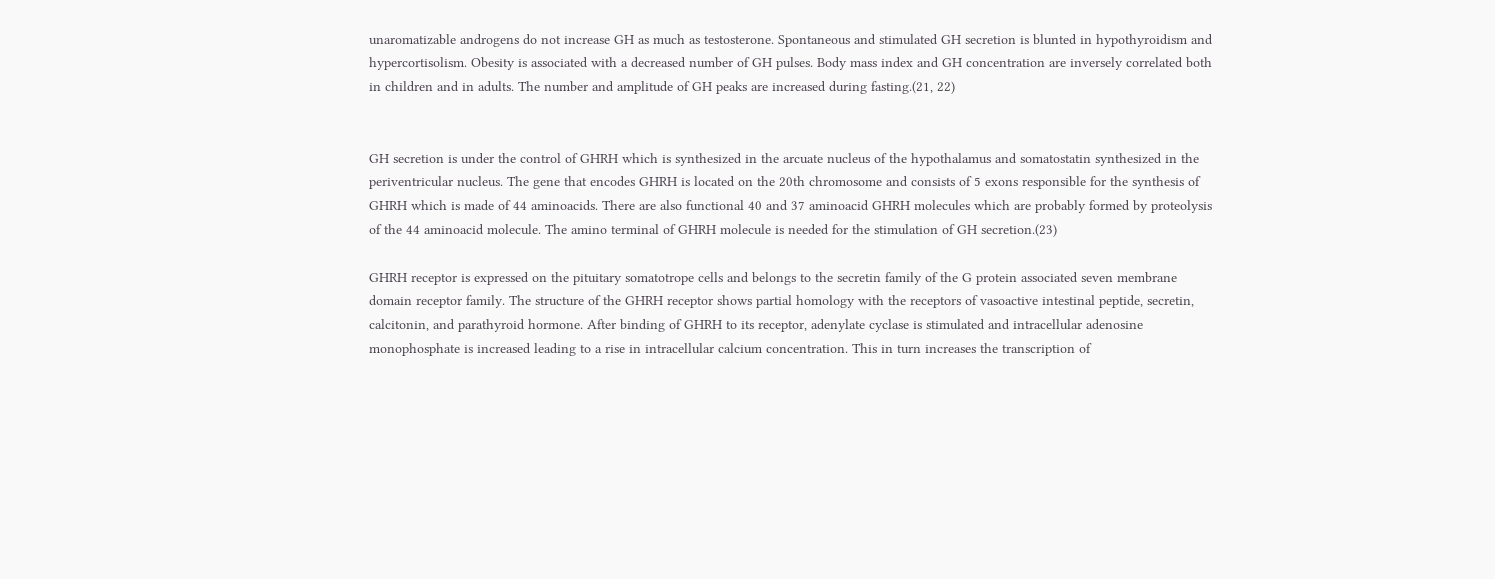unaromatizable androgens do not increase GH as much as testosterone. Spontaneous and stimulated GH secretion is blunted in hypothyroidism and hypercortisolism. Obesity is associated with a decreased number of GH pulses. Body mass index and GH concentration are inversely correlated both in children and in adults. The number and amplitude of GH peaks are increased during fasting.(21, 22)


GH secretion is under the control of GHRH which is synthesized in the arcuate nucleus of the hypothalamus and somatostatin synthesized in the periventricular nucleus. The gene that encodes GHRH is located on the 20th chromosome and consists of 5 exons responsible for the synthesis of GHRH which is made of 44 aminoacids. There are also functional 40 and 37 aminoacid GHRH molecules which are probably formed by proteolysis of the 44 aminoacid molecule. The amino terminal of GHRH molecule is needed for the stimulation of GH secretion.(23)

GHRH receptor is expressed on the pituitary somatotrope cells and belongs to the secretin family of the G protein associated seven membrane domain receptor family. The structure of the GHRH receptor shows partial homology with the receptors of vasoactive intestinal peptide, secretin, calcitonin, and parathyroid hormone. After binding of GHRH to its receptor, adenylate cyclase is stimulated and intracellular adenosine monophosphate is increased leading to a rise in intracellular calcium concentration. This in turn increases the transcription of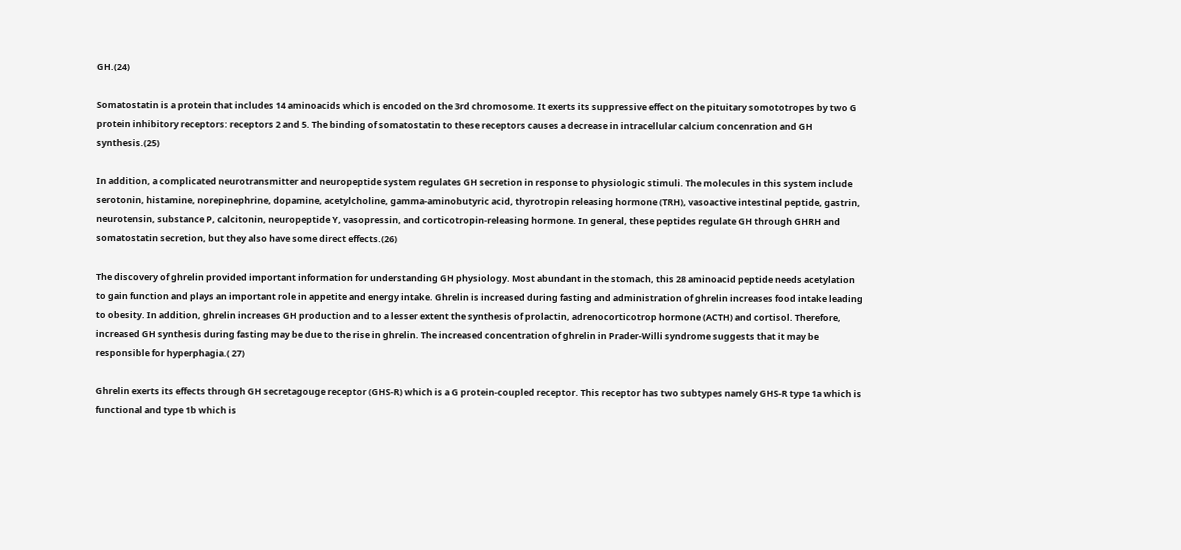GH.(24)

Somatostatin is a protein that includes 14 aminoacids which is encoded on the 3rd chromosome. It exerts its suppressive effect on the pituitary somototropes by two G protein inhibitory receptors: receptors 2 and 5. The binding of somatostatin to these receptors causes a decrease in intracellular calcium concenration and GH synthesis.(25)

In addition, a complicated neurotransmitter and neuropeptide system regulates GH secretion in response to physiologic stimuli. The molecules in this system include serotonin, histamine, norepinephrine, dopamine, acetylcholine, gamma-aminobutyric acid, thyrotropin releasing hormone (TRH), vasoactive intestinal peptide, gastrin, neurotensin, substance P, calcitonin, neuropeptide Y, vasopressin, and corticotropin-releasing hormone. In general, these peptides regulate GH through GHRH and somatostatin secretion, but they also have some direct effects.(26)

The discovery of ghrelin provided important information for understanding GH physiology. Most abundant in the stomach, this 28 aminoacid peptide needs acetylation to gain function and plays an important role in appetite and energy intake. Ghrelin is increased during fasting and administration of ghrelin increases food intake leading to obesity. In addition, ghrelin increases GH production and to a lesser extent the synthesis of prolactin, adrenocorticotrop hormone (ACTH) and cortisol. Therefore, increased GH synthesis during fasting may be due to the rise in ghrelin. The increased concentration of ghrelin in Prader-Willi syndrome suggests that it may be responsible for hyperphagia.( 27)

Ghrelin exerts its effects through GH secretagouge receptor (GHS-R) which is a G protein-coupled receptor. This receptor has two subtypes namely GHS-R type 1a which is functional and type 1b which is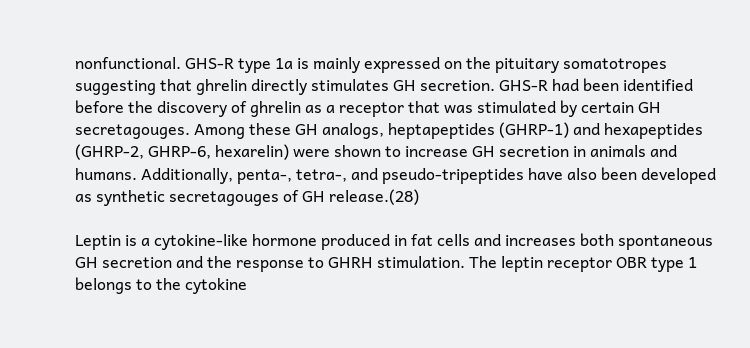nonfunctional. GHS-R type 1a is mainly expressed on the pituitary somatotropes suggesting that ghrelin directly stimulates GH secretion. GHS-R had been identified before the discovery of ghrelin as a receptor that was stimulated by certain GH secretagouges. Among these GH analogs, heptapeptides (GHRP-1) and hexapeptides (GHRP-2, GHRP-6, hexarelin) were shown to increase GH secretion in animals and humans. Additionally, penta-, tetra-, and pseudo-tripeptides have also been developed as synthetic secretagouges of GH release.(28)

Leptin is a cytokine-like hormone produced in fat cells and increases both spontaneous GH secretion and the response to GHRH stimulation. The leptin receptor OBR type 1 belongs to the cytokine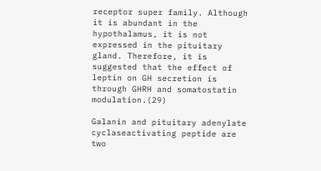receptor super family. Although it is abundant in the hypothalamus, it is not expressed in the pituitary gland. Therefore, it is suggested that the effect of leptin on GH secretion is through GHRH and somatostatin modulation.(29)

Galanin and pituitary adenylate cyclaseactivating peptide are two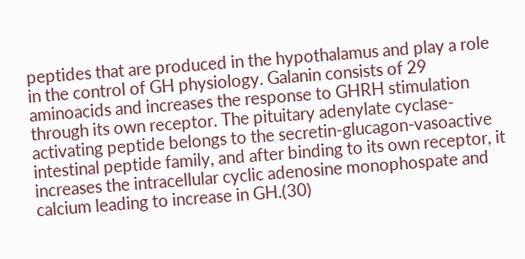peptides that are produced in the hypothalamus and play a role in the control of GH physiology. Galanin consists of 29 aminoacids and increases the response to GHRH stimulation through its own receptor. The pituitary adenylate cyclase-activating peptide belongs to the secretin-glucagon-vasoactive intestinal peptide family, and after binding to its own receptor, it increases the intracellular cyclic adenosine monophospate and calcium leading to increase in GH.(30)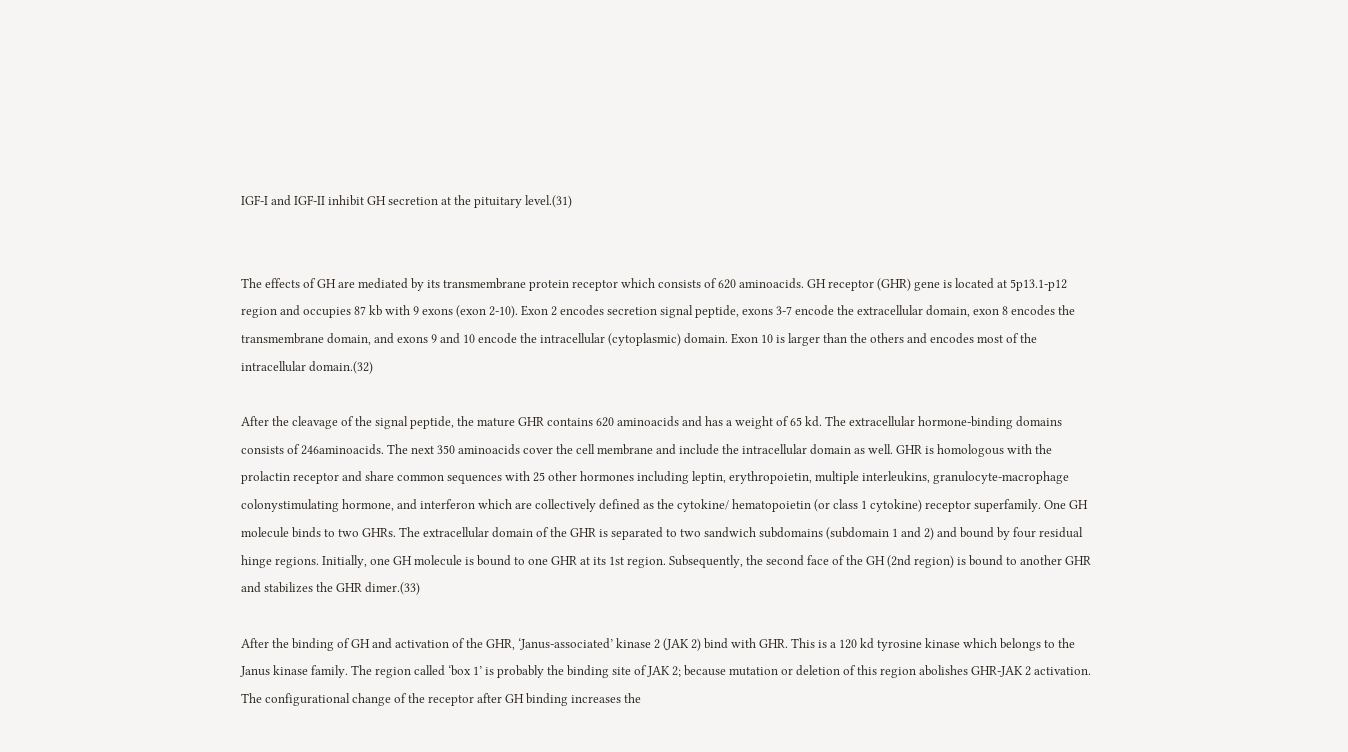IGF-I and IGF-II inhibit GH secretion at the pituitary level.(31)


The effects of GH are mediated by its transmembrane protein receptor which consists of 620 aminoacids. GH receptor (GHR) gene is located at 5p13.1-p12 region and occupies 87 kb with 9 exons (exon 2-10). Exon 2 encodes secretion signal peptide, exons 3-7 encode the extracellular domain, exon 8 encodes the transmembrane domain, and exons 9 and 10 encode the intracellular (cytoplasmic) domain. Exon 10 is larger than the others and encodes most of the intracellular domain.(32)

After the cleavage of the signal peptide, the mature GHR contains 620 aminoacids and has a weight of 65 kd. The extracellular hormone-binding domains consists of 246aminoacids. The next 350 aminoacids cover the cell membrane and include the intracellular domain as well. GHR is homologous with the prolactin receptor and share common sequences with 25 other hormones including leptin, erythropoietin, multiple interleukins, granulocyte-macrophage colonystimulating hormone, and interferon which are collectively defined as the cytokine/ hematopoietin (or class 1 cytokine) receptor superfamily. One GH molecule binds to two GHRs. The extracellular domain of the GHR is separated to two sandwich subdomains (subdomain 1 and 2) and bound by four residual hinge regions. Initially, one GH molecule is bound to one GHR at its 1st region. Subsequently, the second face of the GH (2nd region) is bound to another GHR and stabilizes the GHR dimer.(33)

After the binding of GH and activation of the GHR, ‘Janus-associated’ kinase 2 (JAK 2) bind with GHR. This is a 120 kd tyrosine kinase which belongs to the Janus kinase family. The region called ‘box 1’ is probably the binding site of JAK 2; because mutation or deletion of this region abolishes GHR-JAK 2 activation. The configurational change of the receptor after GH binding increases the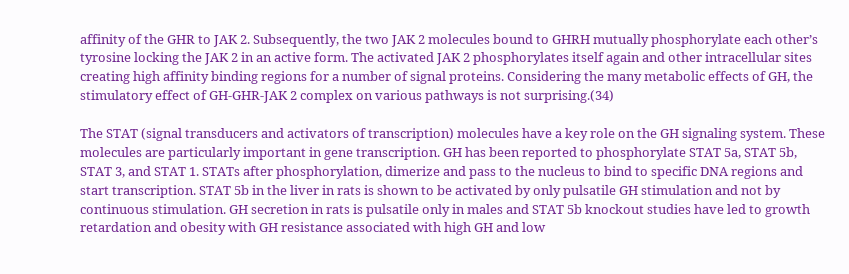affinity of the GHR to JAK 2. Subsequently, the two JAK 2 molecules bound to GHRH mutually phosphorylate each other’s tyrosine locking the JAK 2 in an active form. The activated JAK 2 phosphorylates itself again and other intracellular sites creating high affinity binding regions for a number of signal proteins. Considering the many metabolic effects of GH, the stimulatory effect of GH-GHR-JAK 2 complex on various pathways is not surprising.(34)

The STAT (signal transducers and activators of transcription) molecules have a key role on the GH signaling system. These molecules are particularly important in gene transcription. GH has been reported to phosphorylate STAT 5a, STAT 5b, STAT 3, and STAT 1. STATs after phosphorylation, dimerize and pass to the nucleus to bind to specific DNA regions and start transcription. STAT 5b in the liver in rats is shown to be activated by only pulsatile GH stimulation and not by continuous stimulation. GH secretion in rats is pulsatile only in males and STAT 5b knockout studies have led to growth retardation and obesity with GH resistance associated with high GH and low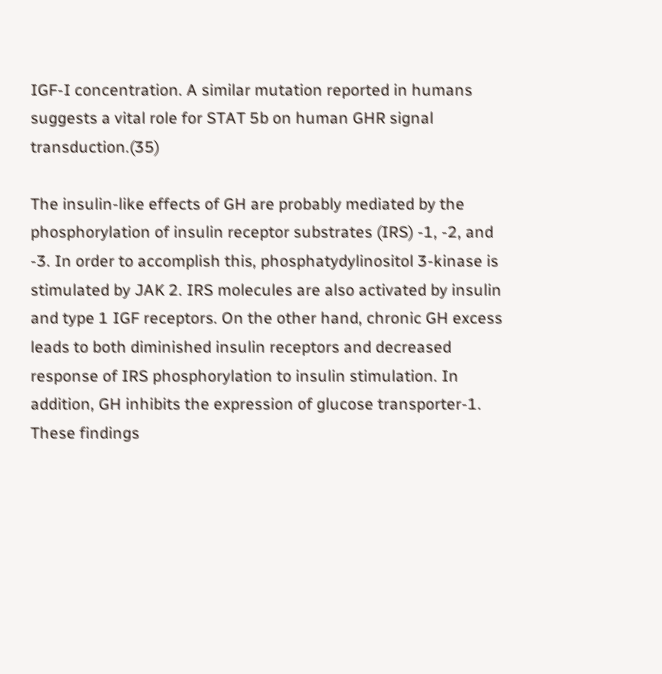IGF-I concentration. A similar mutation reported in humans suggests a vital role for STAT 5b on human GHR signal transduction.(35)

The insulin-like effects of GH are probably mediated by the phosphorylation of insulin receptor substrates (IRS) -1, -2, and -3. In order to accomplish this, phosphatydylinositol 3-kinase is stimulated by JAK 2. IRS molecules are also activated by insulin and type 1 IGF receptors. On the other hand, chronic GH excess leads to both diminished insulin receptors and decreased response of IRS phosphorylation to insulin stimulation. In addition, GH inhibits the expression of glucose transporter-1. These findings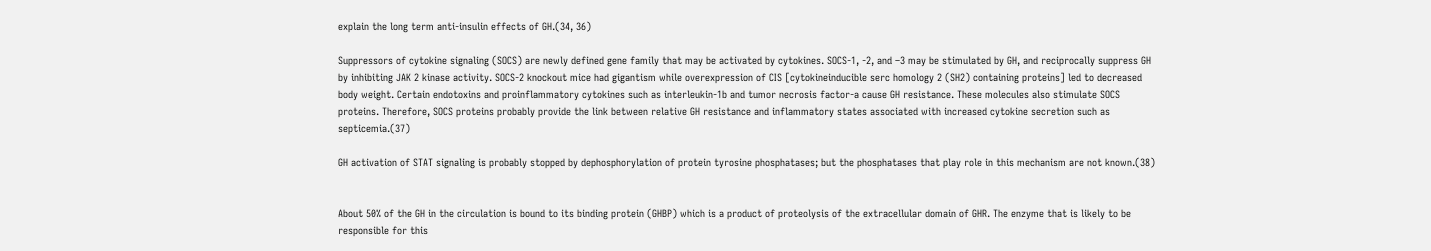explain the long term anti-insulin effects of GH.(34, 36)

Suppressors of cytokine signaling (SOCS) are newly defined gene family that may be activated by cytokines. SOCS-1, -2, and –3 may be stimulated by GH, and reciprocally suppress GH by inhibiting JAK 2 kinase activity. SOCS-2 knockout mice had gigantism while overexpression of CIS [cytokineinducible serc homology 2 (SH2) containing proteins] led to decreased body weight. Certain endotoxins and proinflammatory cytokines such as interleukin-1b and tumor necrosis factor-a cause GH resistance. These molecules also stimulate SOCS proteins. Therefore, SOCS proteins probably provide the link between relative GH resistance and inflammatory states associated with increased cytokine secretion such as septicemia.(37)

GH activation of STAT signaling is probably stopped by dephosphorylation of protein tyrosine phosphatases; but the phosphatases that play role in this mechanism are not known.(38)


About 50% of the GH in the circulation is bound to its binding protein (GHBP) which is a product of proteolysis of the extracellular domain of GHR. The enzyme that is likely to be responsible for this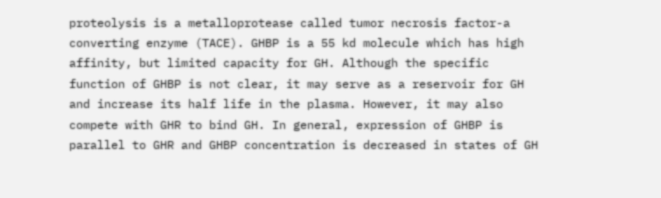proteolysis is a metalloprotease called tumor necrosis factor-a converting enzyme (TACE). GHBP is a 55 kd molecule which has high affinity, but limited capacity for GH. Although the specific function of GHBP is not clear, it may serve as a reservoir for GH and increase its half life in the plasma. However, it may also compete with GHR to bind GH. In general, expression of GHBP is parallel to GHR and GHBP concentration is decreased in states of GH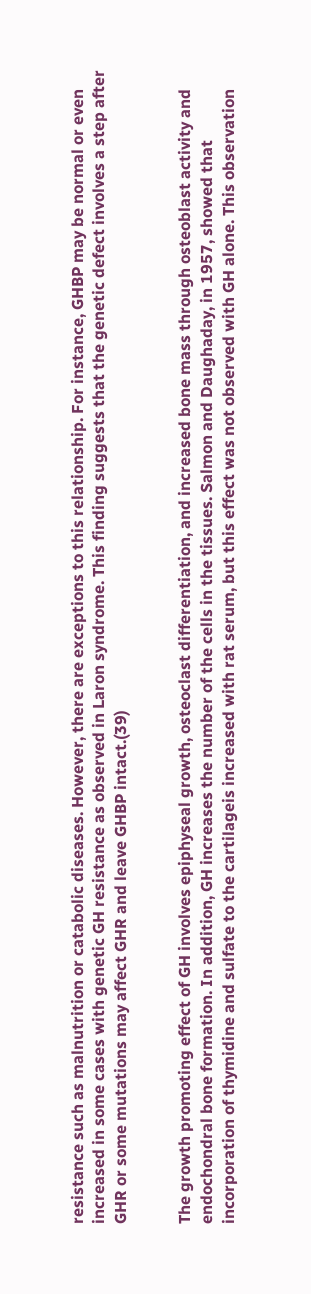resistance such as malnutrition or catabolic diseases. However, there are exceptions to this relationship. For instance, GHBP may be normal or even increased in some cases with genetic GH resistance as observed in Laron syndrome. This finding suggests that the genetic defect involves a step after GHR or some mutations may affect GHR and leave GHBP intact.(39)


The growth promoting effect of GH involves epiphyseal growth, osteoclast differentiation, and increased bone mass through osteoblast activity and endochondral bone formation. In addition, GH increases the number of the cells in the tissues. Salmon and Daughaday, in 1957, showed that incorporation of thymidine and sulfate to the cartilageis increased with rat serum, but this effect was not observed with GH alone. This observation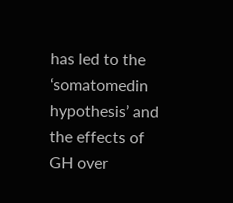has led to the ‘somatomedin hypothesis’ and the effects of GH over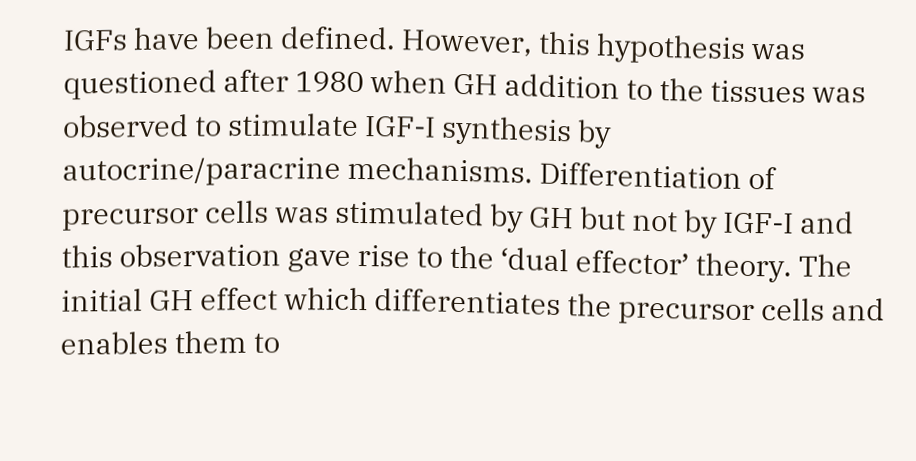IGFs have been defined. However, this hypothesis was questioned after 1980 when GH addition to the tissues was observed to stimulate IGF-I synthesis by autocrine/paracrine mechanisms. Differentiation of precursor cells was stimulated by GH but not by IGF-I and this observation gave rise to the ‘dual effector’ theory. The initial GH effect which differentiates the precursor cells and enables them to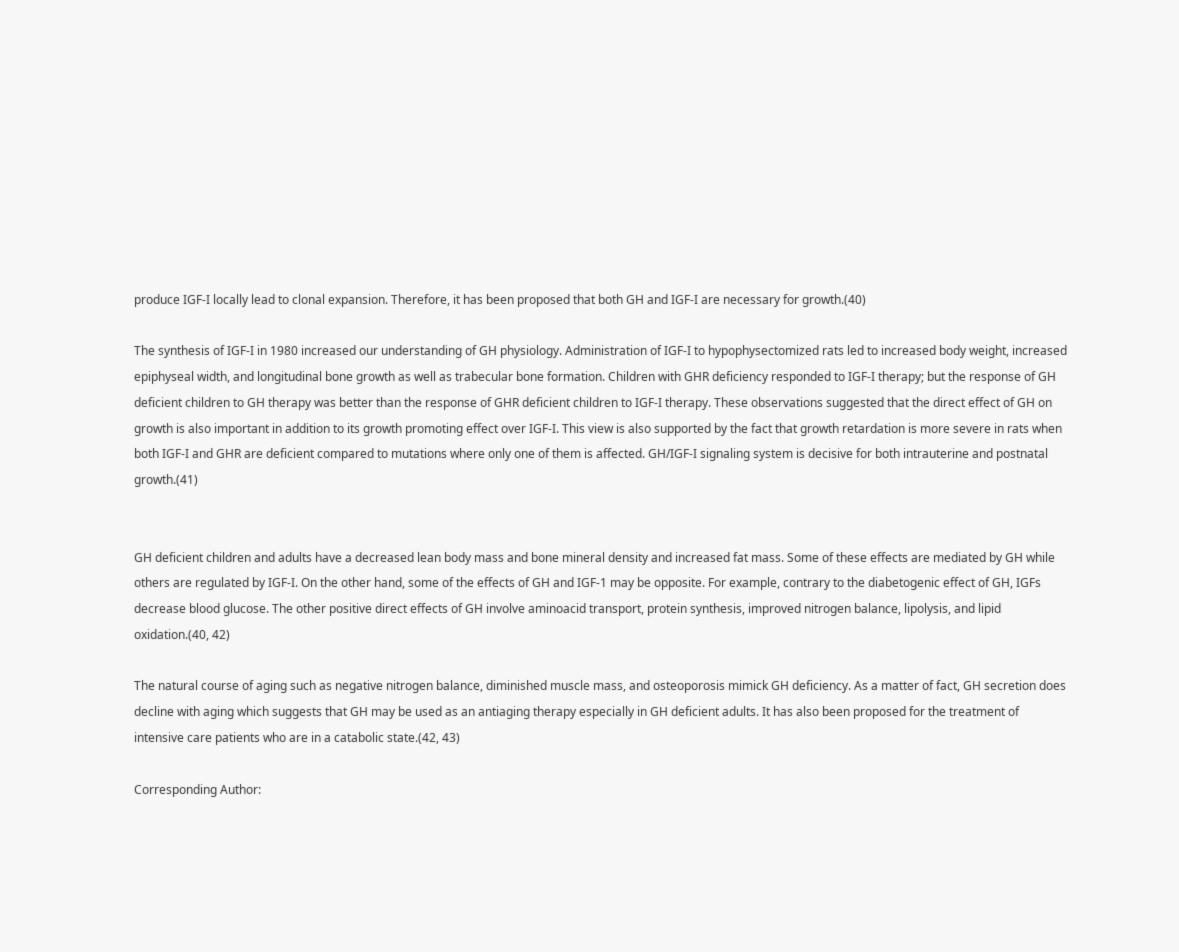produce IGF-I locally lead to clonal expansion. Therefore, it has been proposed that both GH and IGF-I are necessary for growth.(40)

The synthesis of IGF-I in 1980 increased our understanding of GH physiology. Administration of IGF-I to hypophysectomized rats led to increased body weight, increased epiphyseal width, and longitudinal bone growth as well as trabecular bone formation. Children with GHR deficiency responded to IGF-I therapy; but the response of GH deficient children to GH therapy was better than the response of GHR deficient children to IGF-I therapy. These observations suggested that the direct effect of GH on growth is also important in addition to its growth promoting effect over IGF-I. This view is also supported by the fact that growth retardation is more severe in rats when both IGF-I and GHR are deficient compared to mutations where only one of them is affected. GH/IGF-I signaling system is decisive for both intrauterine and postnatal growth.(41)


GH deficient children and adults have a decreased lean body mass and bone mineral density and increased fat mass. Some of these effects are mediated by GH while others are regulated by IGF-I. On the other hand, some of the effects of GH and IGF-1 may be opposite. For example, contrary to the diabetogenic effect of GH, IGFs decrease blood glucose. The other positive direct effects of GH involve aminoacid transport, protein synthesis, improved nitrogen balance, lipolysis, and lipid oxidation.(40, 42)

The natural course of aging such as negative nitrogen balance, diminished muscle mass, and osteoporosis mimick GH deficiency. As a matter of fact, GH secretion does decline with aging which suggests that GH may be used as an antiaging therapy especially in GH deficient adults. It has also been proposed for the treatment of intensive care patients who are in a catabolic state.(42, 43)

Corresponding Author: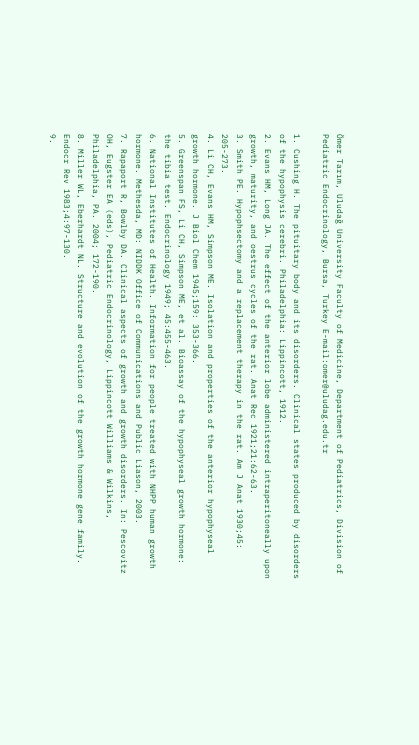Ömer Tarım, Uludağ University Faculty of Medicine, Department of Pediatrics, Division of Pediatric Endocrinology, Bursa, Turkey E-mail:omer@uludag.edu.tr

1. Cushing H. The pituitary body and its disorders. Clinical states produced by disorders of the hypophysis cerebri. Philadelphia: Lippincott, 1912.
2. Evans HM, Long JA. The effect of the anterior lobe administered intraperitoneally upon growth, maturity, and oestrus cycles of the rat. Anat Rec 1921;21:62-63.
3. Smith PE. Hypophsectomy and a replacement therapy in the rat. Am J Anat 1930;45: 205-273.
4. Li CH, Evans HM, Simpson ME. Isolation and properties of the anterior hypophyseal growth hormone. J Biol Chem 1945;159: 353-366.
5. Greenspan FS, Li CH, Simpson ME, et al. Bioassay of the hypophyseal growth hormone: the tibia test. Endocrinology 1949; 45:455-463.
6. National Institutes of Health. Information for people treated with NHPP human growth hormone. Methesda, MD: NIDDK Office of Communications and Public Liason, 2003.
7. Rapaport R, Bowlby DA. Clinical aspects of growth and growth disorders. In: Pescovitz OH, Eugster EA (eds), Pediatric Endocrinology, Lippincott Williams & Wilkins, Philadelphia, PA. 2004; 172-190.
8. Miller WL, Eberhardt NL. Structure and evolution of the growth hormone gene family. Endocr Rev 1983;4:97-130.
9.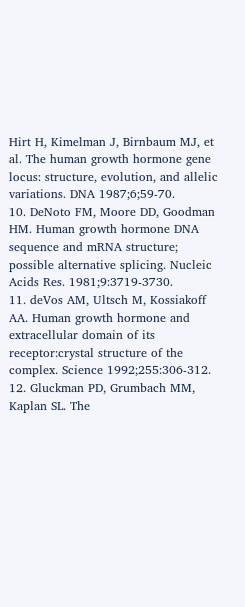Hirt H, Kimelman J, Birnbaum MJ, et al. The human growth hormone gene locus: structure, evolution, and allelic variations. DNA 1987;6;59-70.
10. DeNoto FM, Moore DD, Goodman HM. Human growth hormone DNA sequence and mRNA structure; possible alternative splicing. Nucleic Acids Res. 1981;9:3719-3730.
11. deVos AM, Ultsch M, Kossiakoff AA. Human growth hormone and extracellular domain of its receptor:crystal structure of the complex. Science 1992;255:306-312.
12. Gluckman PD, Grumbach MM, Kaplan SL. The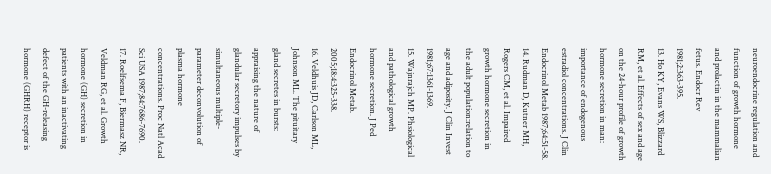neuroendocrine regulation and function of growth hormone and prolactin in the mammalian fetus. Endocr Rev 1981;2:363-395.
13. Ho KY, Evans WS, Blizzard RM, et al. Effects of sex and age on the 24-hour profile of growth hormone secretion in man: importance of endogenous estradiol concentrations. J Clin Endocrinol Metab 1987;64:51-58.
14. Rudman D, Kutner MH, Rogers CM, et al. Impaired growth hormone secretion in the adult population:relation to age and adiposity. J Clin Invest 1981;67:1361-1369.
15. Wajnrajch MP. Phsiological and pathological growth hormone secretion. J Ped Endocrinol Metab. 2005;18:4:325-338.
16. Veldhuis JD, Carlson ML, Johnson ML. The pituitary gland secretes in bursts: appraising the nature of glandular secretory impulses by simultaneous multiple- parameter deconvolution of plasma hormone concentrations. Proc Natl Acad Sci USA 1987;84:7686-7690.
17. Roelfsema F, Biermasz NR, Veldman RG, et al. Growth hormone (GH) secretion in patients with an inactivating defect of the GH-releasing hormone (GHRH) receptor is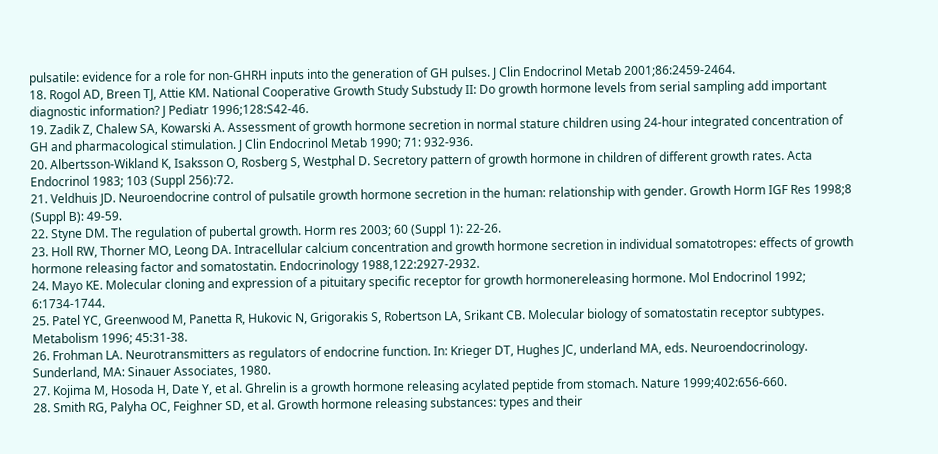pulsatile: evidence for a role for non-GHRH inputs into the generation of GH pulses. J Clin Endocrinol Metab 2001;86:2459-2464.
18. Rogol AD, Breen TJ, Attie KM. National Cooperative Growth Study Substudy II: Do growth hormone levels from serial sampling add important diagnostic information? J Pediatr 1996;128:S42-46.
19. Zadik Z, Chalew SA, Kowarski A. Assessment of growth hormone secretion in normal stature children using 24-hour integrated concentration of GH and pharmacological stimulation. J Clin Endocrinol Metab 1990; 71: 932-936.
20. Albertsson-Wikland K, Isaksson O, Rosberg S, Westphal D. Secretory pattern of growth hormone in children of different growth rates. Acta Endocrinol 1983; 103 (Suppl 256):72.
21. Veldhuis JD. Neuroendocrine control of pulsatile growth hormone secretion in the human: relationship with gender. Growth Horm IGF Res 1998;8 (Suppl B): 49-59.
22. Styne DM. The regulation of pubertal growth. Horm res 2003; 60 (Suppl 1): 22-26.
23. Holl RW, Thorner MO, Leong DA. Intracellular calcium concentration and growth hormone secretion in individual somatotropes: effects of growth hormone releasing factor and somatostatin. Endocrinology 1988,122:2927-2932.
24. Mayo KE. Molecular cloning and expression of a pituitary specific receptor for growth hormonereleasing hormone. Mol Endocrinol 1992; 6:1734-1744.
25. Patel YC, Greenwood M, Panetta R, Hukovic N, Grigorakis S, Robertson LA, Srikant CB. Molecular biology of somatostatin receptor subtypes. Metabolism 1996; 45:31-38.
26. Frohman LA. Neurotransmitters as regulators of endocrine function. In: Krieger DT, Hughes JC, underland MA, eds. Neuroendocrinology. Sunderland, MA: Sinauer Associates, 1980.
27. Kojima M, Hosoda H, Date Y, et al. Ghrelin is a growth hormone releasing acylated peptide from stomach. Nature 1999;402:656-660.
28. Smith RG, Palyha OC, Feighner SD, et al. Growth hormone releasing substances: types and their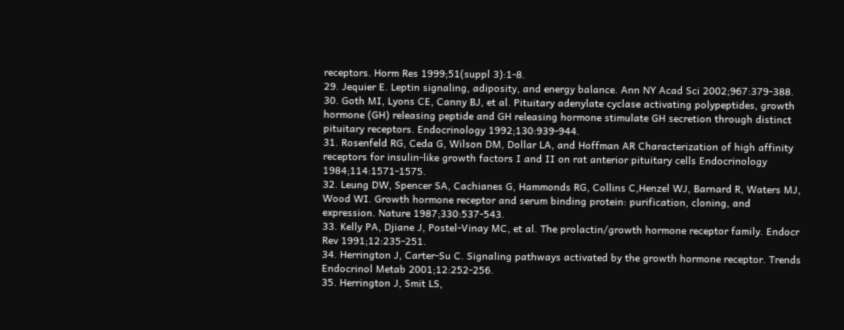receptors. Horm Res 1999;51(suppl 3):1-8.
29. Jequier E. Leptin signaling, adiposity, and energy balance. Ann NY Acad Sci 2002;967:379-388.
30. Goth MI, Lyons CE, Canny BJ, et al. Pituitary adenylate cyclase activating polypeptides, growth hormone (GH) releasing peptide and GH releasing hormone stimulate GH secretion through distinct pituitary receptors. Endocrinology 1992;130:939-944.
31. Rosenfeld RG, Ceda G, Wilson DM, Dollar LA, and Hoffman AR Characterization of high affinity receptors for insulin-like growth factors I and II on rat anterior pituitary cells Endocrinology 1984;114:1571-1575.
32. Leung DW, Spencer SA, Cachianes G, Hammonds RG, Collins C,Henzel WJ, Barnard R, Waters MJ, Wood WI. Growth hormone receptor and serum binding protein: purification, cloning, and expression. Nature 1987;330:537-543.
33. Kelly PA, Djiane J, Postel-Vinay MC, et al. The prolactin/growth hormone receptor family. Endocr Rev 1991;12:235-251.
34. Herrington J, Carter-Su C. Signaling pathways activated by the growth hormone receptor. Trends Endocrinol Metab 2001;12:252-256.
35. Herrington J, Smit LS,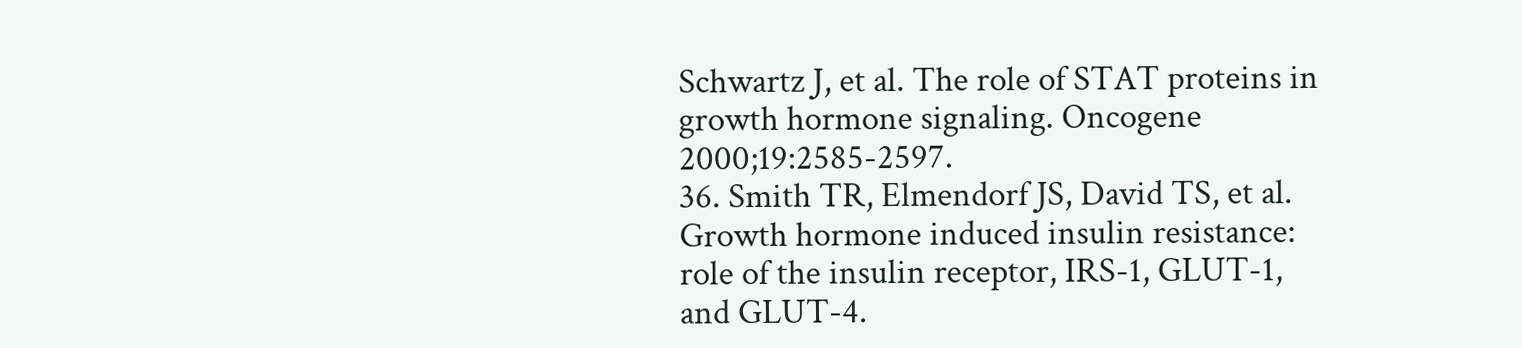Schwartz J, et al. The role of STAT proteins in growth hormone signaling. Oncogene 2000;19:2585-2597.
36. Smith TR, Elmendorf JS, David TS, et al. Growth hormone induced insulin resistance: role of the insulin receptor, IRS-1, GLUT-1, and GLUT-4.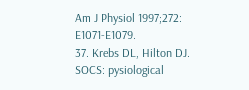Am J Physiol 1997;272: E1071-E1079.
37. Krebs DL, Hilton DJ. SOCS: pysiological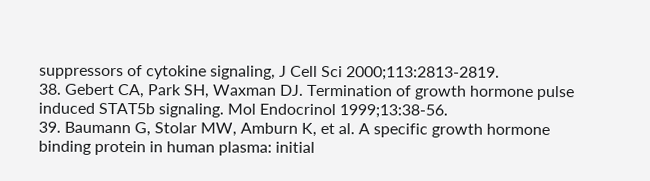suppressors of cytokine signaling, J Cell Sci 2000;113:2813-2819.
38. Gebert CA, Park SH, Waxman DJ. Termination of growth hormone pulse induced STAT5b signaling. Mol Endocrinol 1999;13:38-56.
39. Baumann G, Stolar MW, Amburn K, et al. A specific growth hormone binding protein in human plasma: initial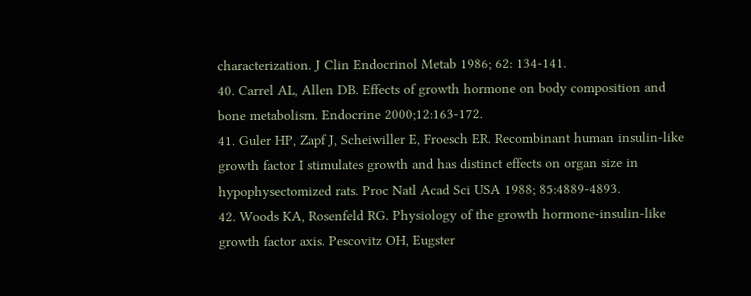characterization. J Clin Endocrinol Metab 1986; 62: 134-141.
40. Carrel AL, Allen DB. Effects of growth hormone on body composition and bone metabolism. Endocrine 2000;12:163-172.
41. Guler HP, Zapf J, Scheiwiller E, Froesch ER. Recombinant human insulin-like growth factor I stimulates growth and has distinct effects on organ size in hypophysectomized rats. Proc Natl Acad Sci USA 1988; 85:4889-4893.
42. Woods KA, Rosenfeld RG. Physiology of the growth hormone-insulin-like growth factor axis. Pescovitz OH, Eugster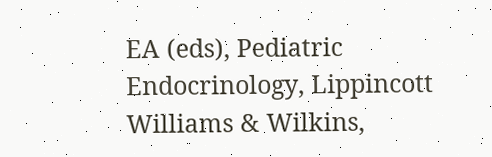EA (eds), Pediatric Endocrinology, Lippincott Williams & Wilkins,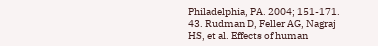Philadelphia, PA. 2004; 151-171.
43. Rudman D, Feller AG, Nagraj HS, et al. Effects of human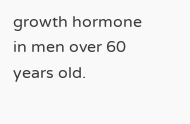growth hormone in men over 60 years old.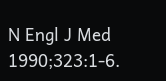N Engl J Med 1990;323:1-6.